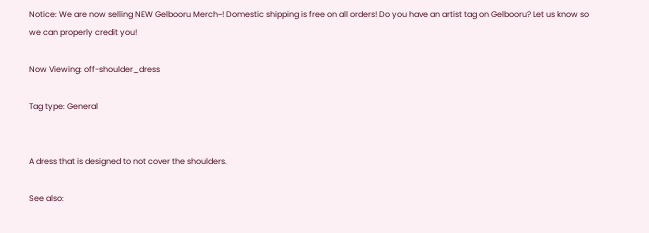Notice: We are now selling NEW Gelbooru Merch~! Domestic shipping is free on all orders! Do you have an artist tag on Gelbooru? Let us know so we can properly credit you!

Now Viewing: off-shoulder_dress

Tag type: General


A dress that is designed to not cover the shoulders.

See also: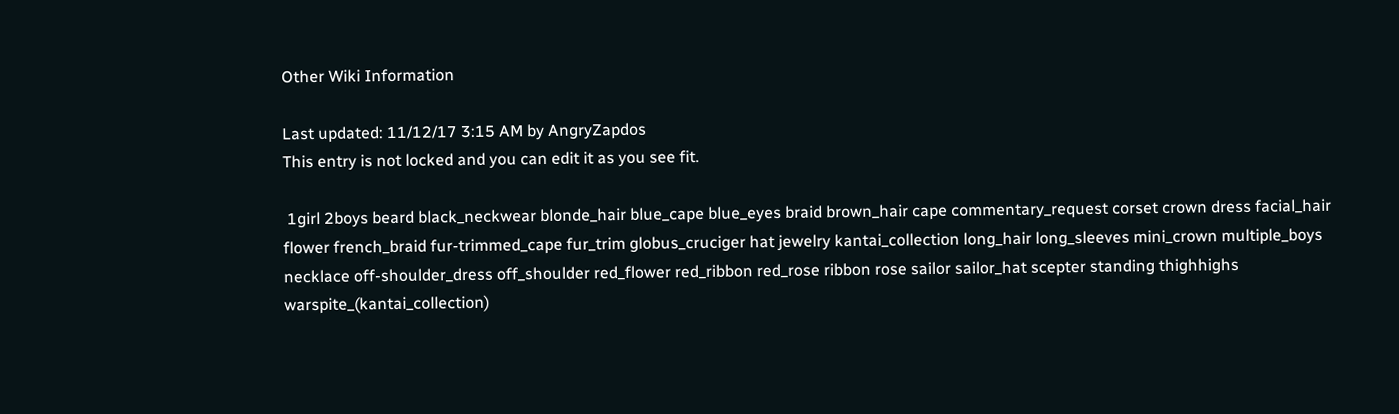Other Wiki Information

Last updated: 11/12/17 3:15 AM by AngryZapdos
This entry is not locked and you can edit it as you see fit.

 1girl 2boys beard black_neckwear blonde_hair blue_cape blue_eyes braid brown_hair cape commentary_request corset crown dress facial_hair flower french_braid fur-trimmed_cape fur_trim globus_cruciger hat jewelry kantai_collection long_hair long_sleeves mini_crown multiple_boys necklace off-shoulder_dress off_shoulder red_flower red_ribbon red_rose ribbon rose sailor sailor_hat scepter standing thighhighs warspite_(kantai_collection)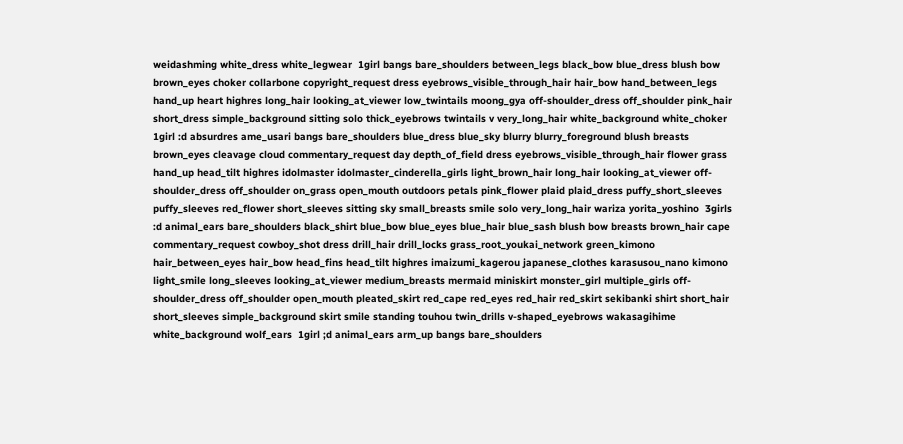weidashming white_dress white_legwear  1girl bangs bare_shoulders between_legs black_bow blue_dress blush bow brown_eyes choker collarbone copyright_request dress eyebrows_visible_through_hair hair_bow hand_between_legs hand_up heart highres long_hair looking_at_viewer low_twintails moong_gya off-shoulder_dress off_shoulder pink_hair short_dress simple_background sitting solo thick_eyebrows twintails v very_long_hair white_background white_choker  1girl :d absurdres ame_usari bangs bare_shoulders blue_dress blue_sky blurry blurry_foreground blush breasts brown_eyes cleavage cloud commentary_request day depth_of_field dress eyebrows_visible_through_hair flower grass hand_up head_tilt highres idolmaster idolmaster_cinderella_girls light_brown_hair long_hair looking_at_viewer off-shoulder_dress off_shoulder on_grass open_mouth outdoors petals pink_flower plaid plaid_dress puffy_short_sleeves puffy_sleeves red_flower short_sleeves sitting sky small_breasts smile solo very_long_hair wariza yorita_yoshino  3girls :d animal_ears bare_shoulders black_shirt blue_bow blue_eyes blue_hair blue_sash blush bow breasts brown_hair cape commentary_request cowboy_shot dress drill_hair drill_locks grass_root_youkai_network green_kimono hair_between_eyes hair_bow head_fins head_tilt highres imaizumi_kagerou japanese_clothes karasusou_nano kimono light_smile long_sleeves looking_at_viewer medium_breasts mermaid miniskirt monster_girl multiple_girls off-shoulder_dress off_shoulder open_mouth pleated_skirt red_cape red_eyes red_hair red_skirt sekibanki shirt short_hair short_sleeves simple_background skirt smile standing touhou twin_drills v-shaped_eyebrows wakasagihime white_background wolf_ears  1girl ;d animal_ears arm_up bangs bare_shoulders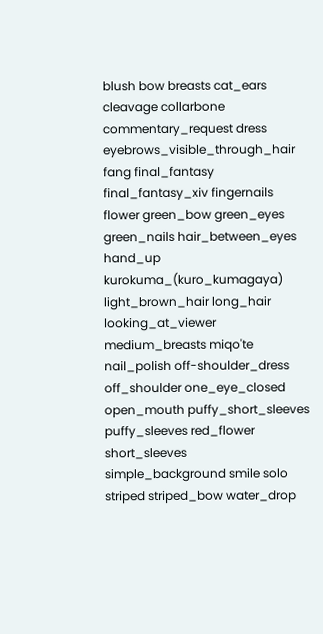blush bow breasts cat_ears cleavage collarbone commentary_request dress eyebrows_visible_through_hair fang final_fantasy final_fantasy_xiv fingernails flower green_bow green_eyes green_nails hair_between_eyes hand_up kurokuma_(kuro_kumagaya) light_brown_hair long_hair looking_at_viewer medium_breasts miqo'te nail_polish off-shoulder_dress off_shoulder one_eye_closed open_mouth puffy_short_sleeves puffy_sleeves red_flower short_sleeves simple_background smile solo striped striped_bow water_drop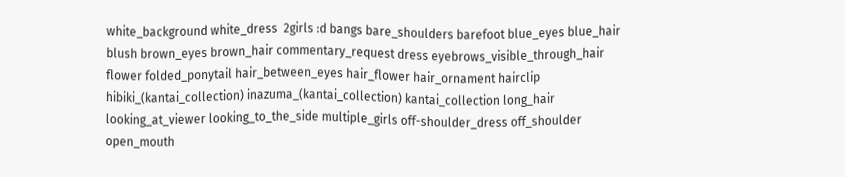white_background white_dress  2girls :d bangs bare_shoulders barefoot blue_eyes blue_hair blush brown_eyes brown_hair commentary_request dress eyebrows_visible_through_hair flower folded_ponytail hair_between_eyes hair_flower hair_ornament hairclip hibiki_(kantai_collection) inazuma_(kantai_collection) kantai_collection long_hair looking_at_viewer looking_to_the_side multiple_girls off-shoulder_dress off_shoulder open_mouth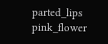parted_lips pink_flower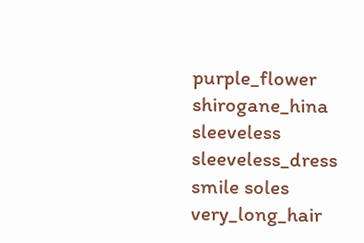purple_flower shirogane_hina sleeveless sleeveless_dress smile soles very_long_hair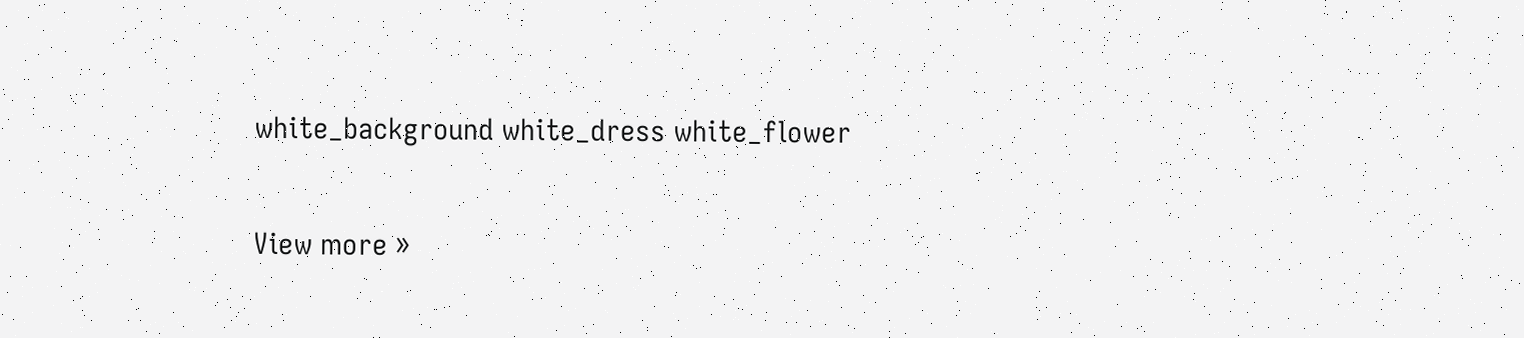white_background white_dress white_flower

View more »